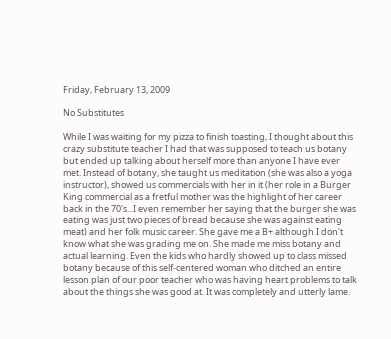Friday, February 13, 2009

No Substitutes

While I was waiting for my pizza to finish toasting, I thought about this crazy substitute teacher I had that was supposed to teach us botany but ended up talking about herself more than anyone I have ever met. Instead of botany, she taught us meditation (she was also a yoga instructor), showed us commercials with her in it (her role in a Burger King commercial as a fretful mother was the highlight of her career back in the 70's...I even remember her saying that the burger she was eating was just two pieces of bread because she was against eating meat) and her folk music career. She gave me a B+ although I don't know what she was grading me on. She made me miss botany and actual learning. Even the kids who hardly showed up to class missed botany because of this self-centered woman who ditched an entire lesson plan of our poor teacher who was having heart problems to talk about the things she was good at. It was completely and utterly lame.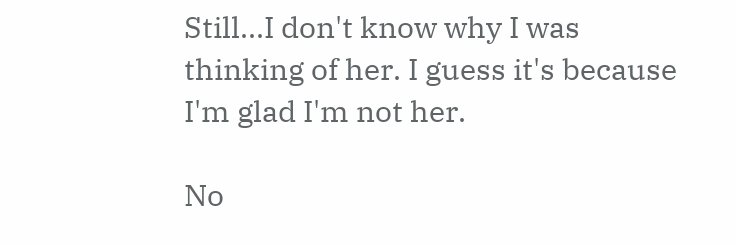Still...I don't know why I was thinking of her. I guess it's because I'm glad I'm not her.

No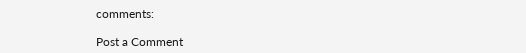comments:

Post a Comment